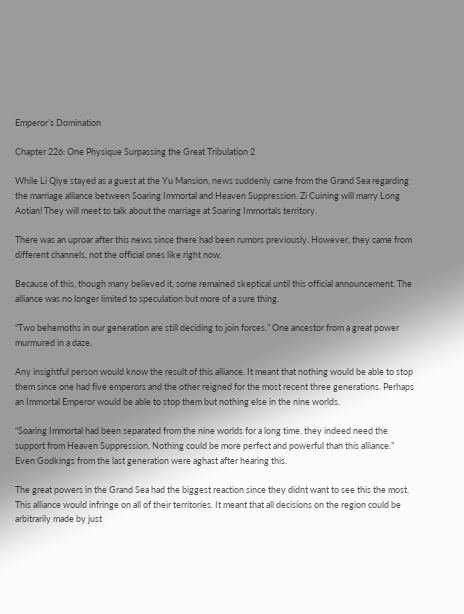Emperor’s Domination

Chapter 226: One Physique Surpassing the Great Tribulation 2

While Li Qiye stayed as a guest at the Yu Mansion, news suddenly came from the Grand Sea regarding the marriage alliance between Soaring Immortal and Heaven Suppression. Zi Cuining will marry Long Aotian! They will meet to talk about the marriage at Soaring Immortals territory.

There was an uproar after this news since there had been rumors previously. However, they came from different channels, not the official ones like right now.

Because of this, though many believed it, some remained skeptical until this official announcement. The alliance was no longer limited to speculation but more of a sure thing.

“Two behemoths in our generation are still deciding to join forces.” One ancestor from a great power murmured in a daze.

Any insightful person would know the result of this alliance. It meant that nothing would be able to stop them since one had five emperors and the other reigned for the most recent three generations. Perhaps an Immortal Emperor would be able to stop them but nothing else in the nine worlds.

“Soaring Immortal had been separated from the nine worlds for a long time, they indeed need the support from Heaven Suppression. Nothing could be more perfect and powerful than this alliance.” Even Godkings from the last generation were aghast after hearing this.

The great powers in the Grand Sea had the biggest reaction since they didnt want to see this the most. This alliance would infringe on all of their territories. It meant that all decisions on the region could be arbitrarily made by just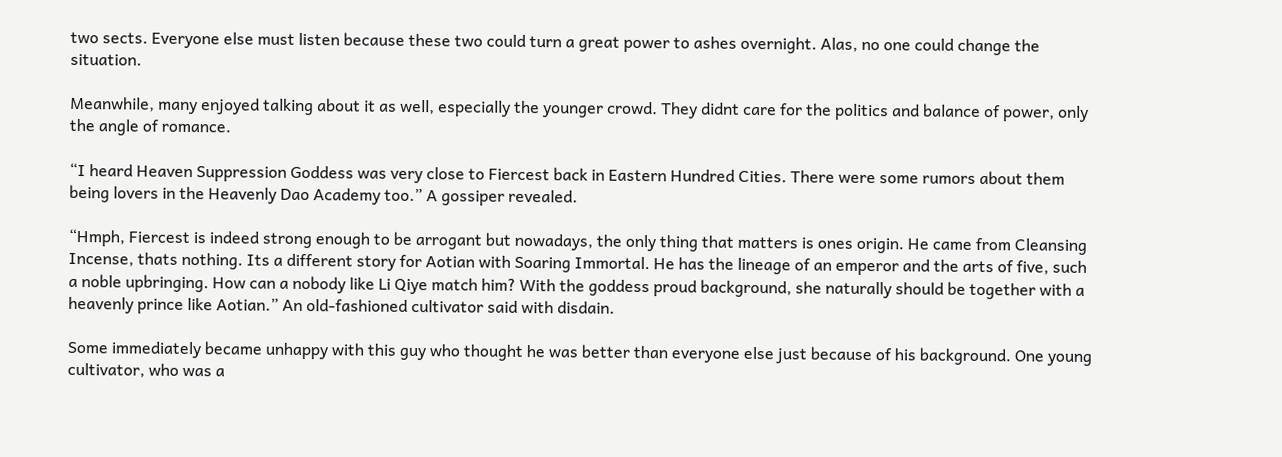two sects. Everyone else must listen because these two could turn a great power to ashes overnight. Alas, no one could change the situation.

Meanwhile, many enjoyed talking about it as well, especially the younger crowd. They didnt care for the politics and balance of power, only the angle of romance.

“I heard Heaven Suppression Goddess was very close to Fiercest back in Eastern Hundred Cities. There were some rumors about them being lovers in the Heavenly Dao Academy too.” A gossiper revealed.

“Hmph, Fiercest is indeed strong enough to be arrogant but nowadays, the only thing that matters is ones origin. He came from Cleansing Incense, thats nothing. Its a different story for Aotian with Soaring Immortal. He has the lineage of an emperor and the arts of five, such a noble upbringing. How can a nobody like Li Qiye match him? With the goddess proud background, she naturally should be together with a heavenly prince like Aotian.” An old-fashioned cultivator said with disdain.

Some immediately became unhappy with this guy who thought he was better than everyone else just because of his background. One young cultivator, who was a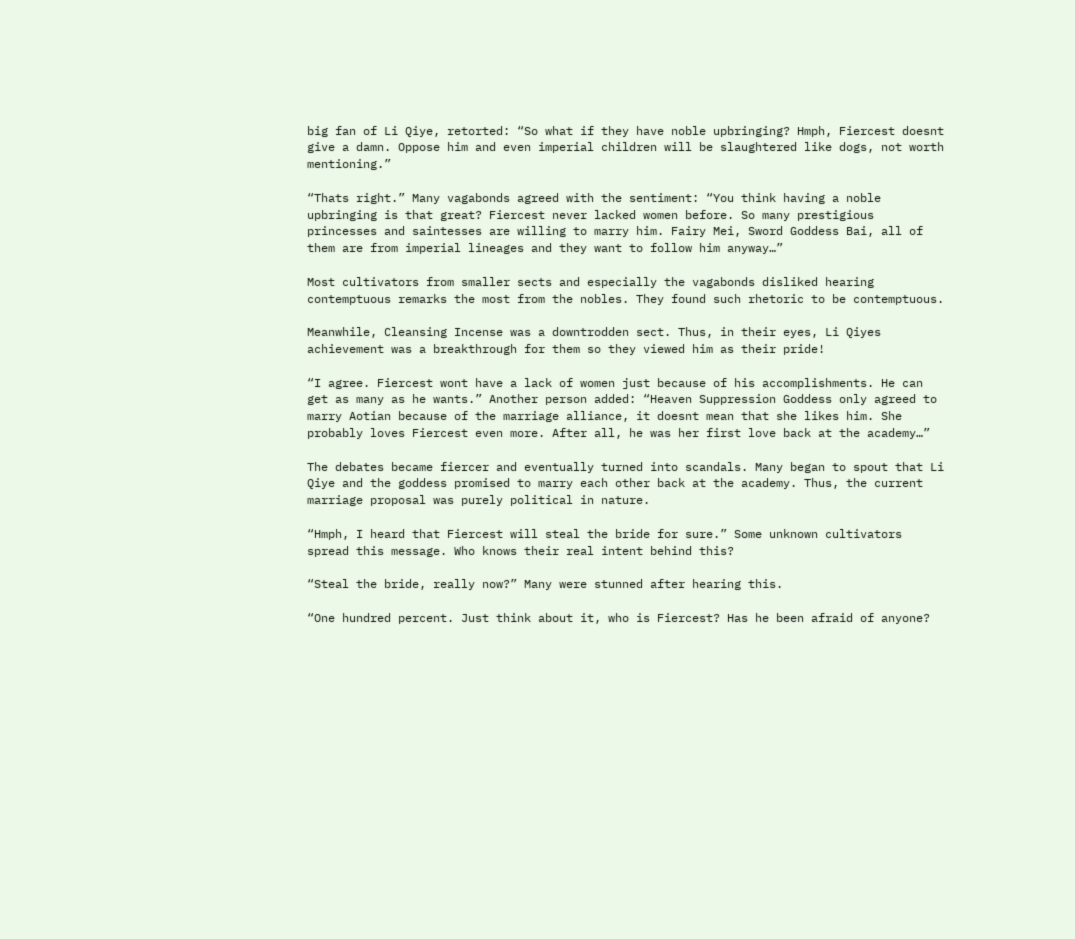big fan of Li Qiye, retorted: “So what if they have noble upbringing? Hmph, Fiercest doesnt give a damn. Oppose him and even imperial children will be slaughtered like dogs, not worth mentioning.”

“Thats right.” Many vagabonds agreed with the sentiment: “You think having a noble upbringing is that great? Fiercest never lacked women before. So many prestigious princesses and saintesses are willing to marry him. Fairy Mei, Sword Goddess Bai, all of them are from imperial lineages and they want to follow him anyway…”

Most cultivators from smaller sects and especially the vagabonds disliked hearing contemptuous remarks the most from the nobles. They found such rhetoric to be contemptuous.

Meanwhile, Cleansing Incense was a downtrodden sect. Thus, in their eyes, Li Qiyes achievement was a breakthrough for them so they viewed him as their pride!

“I agree. Fiercest wont have a lack of women just because of his accomplishments. He can get as many as he wants.” Another person added: “Heaven Suppression Goddess only agreed to marry Aotian because of the marriage alliance, it doesnt mean that she likes him. She probably loves Fiercest even more. After all, he was her first love back at the academy…”

The debates became fiercer and eventually turned into scandals. Many began to spout that Li Qiye and the goddess promised to marry each other back at the academy. Thus, the current marriage proposal was purely political in nature.

“Hmph, I heard that Fiercest will steal the bride for sure.” Some unknown cultivators spread this message. Who knows their real intent behind this?

“Steal the bride, really now?” Many were stunned after hearing this.

“One hundred percent. Just think about it, who is Fiercest? Has he been afraid of anyone?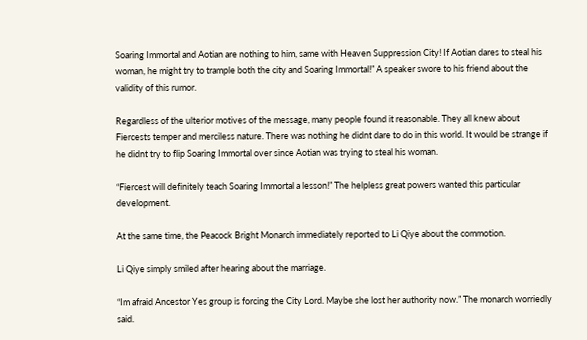Soaring Immortal and Aotian are nothing to him, same with Heaven Suppression City! If Aotian dares to steal his woman, he might try to trample both the city and Soaring Immortal!” A speaker swore to his friend about the validity of this rumor.

Regardless of the ulterior motives of the message, many people found it reasonable. They all knew about Fiercests temper and merciless nature. There was nothing he didnt dare to do in this world. It would be strange if he didnt try to flip Soaring Immortal over since Aotian was trying to steal his woman.

“Fiercest will definitely teach Soaring Immortal a lesson!” The helpless great powers wanted this particular development.

At the same time, the Peacock Bright Monarch immediately reported to Li Qiye about the commotion.

Li Qiye simply smiled after hearing about the marriage.

“Im afraid Ancestor Yes group is forcing the City Lord. Maybe she lost her authority now.” The monarch worriedly said.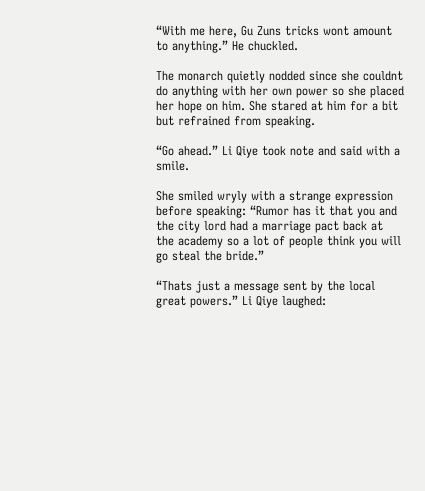“With me here, Gu Zuns tricks wont amount to anything.” He chuckled.

The monarch quietly nodded since she couldnt do anything with her own power so she placed her hope on him. She stared at him for a bit but refrained from speaking.

“Go ahead.” Li Qiye took note and said with a smile.

She smiled wryly with a strange expression before speaking: “Rumor has it that you and the city lord had a marriage pact back at the academy so a lot of people think you will go steal the bride.”

“Thats just a message sent by the local great powers.” Li Qiye laughed: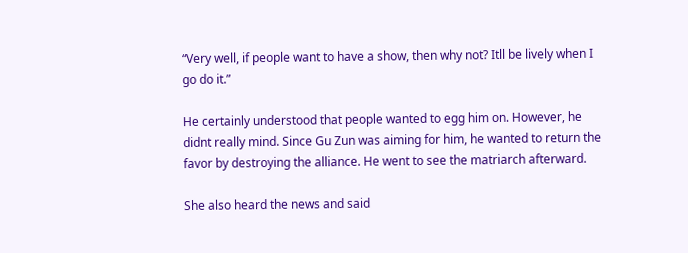“Very well, if people want to have a show, then why not? Itll be lively when I go do it.”

He certainly understood that people wanted to egg him on. However, he didnt really mind. Since Gu Zun was aiming for him, he wanted to return the favor by destroying the alliance. He went to see the matriarch afterward.

She also heard the news and said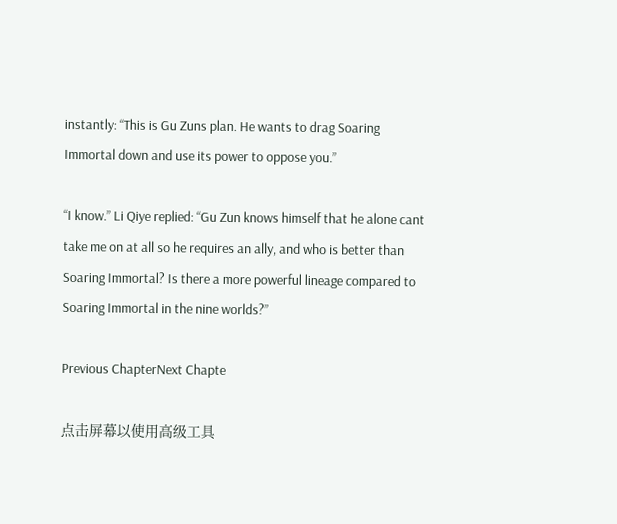instantly: “This is Gu Zuns plan. He wants to drag Soaring Immortal down and use its power to oppose you.”

“I know.” Li Qiye replied: “Gu Zun knows himself that he alone cant take me on at all so he requires an ally, and who is better than Soaring Immortal? Is there a more powerful lineage compared to Soaring Immortal in the nine worlds?”

Previous ChapterNext Chapte

点击屏幕以使用高级工具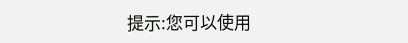提示:您可以使用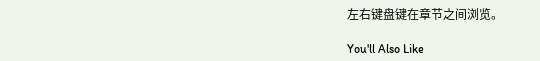左右键盘键在章节之间浏览。

You'll Also Like